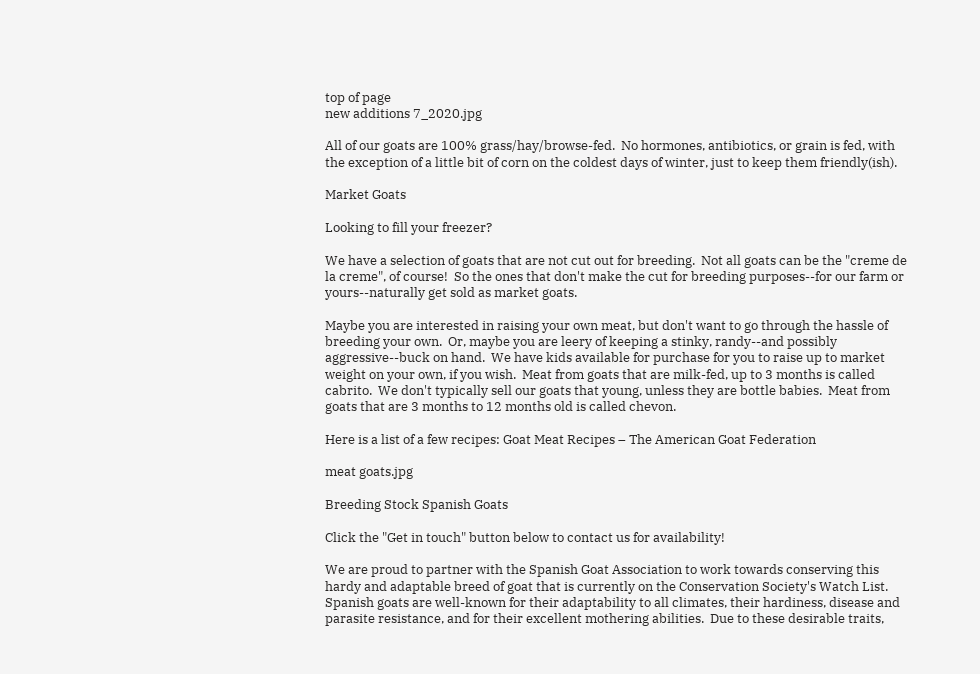top of page
new additions 7_2020.jpg

All of our goats are 100% grass/hay/browse-fed.  No hormones, antibiotics, or grain is fed, with the exception of a little bit of corn on the coldest days of winter, just to keep them friendly(ish).

Market Goats

Looking to fill your freezer?

We have a selection of goats that are not cut out for breeding.  Not all goats can be the "creme de la creme", of course!  So the ones that don't make the cut for breeding purposes--for our farm or yours--naturally get sold as market goats.

Maybe you are interested in raising your own meat, but don't want to go through the hassle of breeding your own.  Or, maybe you are leery of keeping a stinky, randy--and possibly aggressive--buck on hand.  We have kids available for purchase for you to raise up to market weight on your own, if you wish.  Meat from goats that are milk-fed, up to 3 months is called cabrito.  We don't typically sell our goats that young, unless they are bottle babies.  Meat from goats that are 3 months to 12 months old is called chevon.

Here is a list of a few recipes: Goat Meat Recipes – The American Goat Federation

meat goats.jpg

Breeding Stock Spanish Goats

Click the "Get in touch" button below to contact us for availability!

We are proud to partner with the Spanish Goat Association to work towards conserving this hardy and adaptable breed of goat that is currently on the Conservation Society's Watch List.  Spanish goats are well-known for their adaptability to all climates, their hardiness, disease and parasite resistance, and for their excellent mothering abilities.  Due to these desirable traits,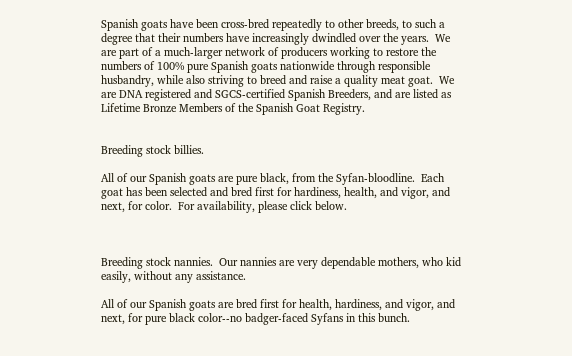Spanish goats have been cross-bred repeatedly to other breeds, to such a degree that their numbers have increasingly dwindled over the years.  We are part of a much-larger network of producers working to restore the numbers of 100% pure Spanish goats nationwide through responsible husbandry, while also striving to breed and raise a quality meat goat.  We are DNA registered and SGCS-certified Spanish Breeders, and are listed as Lifetime Bronze Members of the Spanish Goat Registry.


Breeding stock billies.

All of our Spanish goats are pure black, from the Syfan-bloodline.  Each goat has been selected and bred first for hardiness, health, and vigor, and next, for color.  For availability, please click below.



Breeding stock nannies.  Our nannies are very dependable mothers, who kid easily, without any assistance.

All of our Spanish goats are bred first for health, hardiness, and vigor, and next, for pure black color--no badger-faced Syfans in this bunch.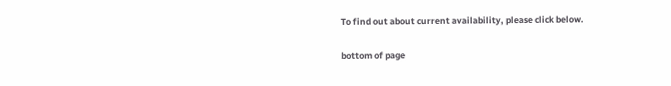To find out about current availability, please click below.

bottom of page